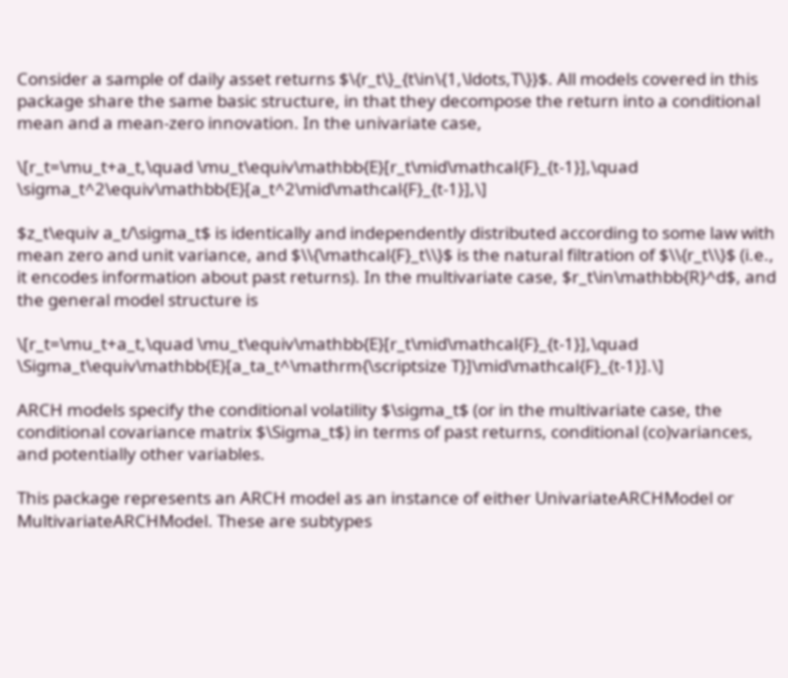Consider a sample of daily asset returns $\{r_t\}_{t\in\{1,\ldots,T\}}$. All models covered in this package share the same basic structure, in that they decompose the return into a conditional mean and a mean-zero innovation. In the univariate case,

\[r_t=\mu_t+a_t,\quad \mu_t\equiv\mathbb{E}[r_t\mid\mathcal{F}_{t-1}],\quad \sigma_t^2\equiv\mathbb{E}[a_t^2\mid\mathcal{F}_{t-1}],\]

$z_t\equiv a_t/\sigma_t$ is identically and independently distributed according to some law with mean zero and unit variance, and $\\{\mathcal{F}_t\\}$ is the natural filtration of $\\{r_t\\}$ (i.e., it encodes information about past returns). In the multivariate case, $r_t\in\mathbb{R}^d$, and the general model structure is

\[r_t=\mu_t+a_t,\quad \mu_t\equiv\mathbb{E}[r_t\mid\mathcal{F}_{t-1}],\quad \Sigma_t\equiv\mathbb{E}[a_ta_t^\mathrm{\scriptsize T}]\mid\mathcal{F}_{t-1}].\]

ARCH models specify the conditional volatility $\sigma_t$ (or in the multivariate case, the conditional covariance matrix $\Sigma_t$) in terms of past returns, conditional (co)variances, and potentially other variables.

This package represents an ARCH model as an instance of either UnivariateARCHModel or MultivariateARCHModel. These are subtypes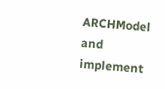ARCHModel and implement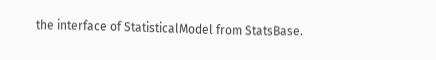the interface of StatisticalModel from StatsBase.